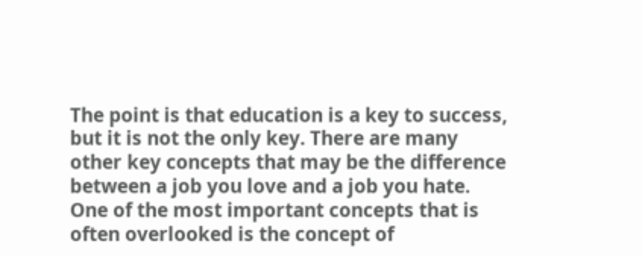The point is that education is a key to success, but it is not the only key. There are many other key concepts that may be the difference between a job you love and a job you hate. One of the most important concepts that is often overlooked is the concept of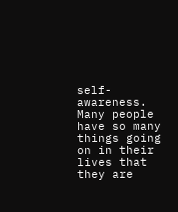self-awareness. Many people have so many things going on in their lives that they are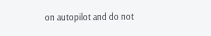on autopilot and do not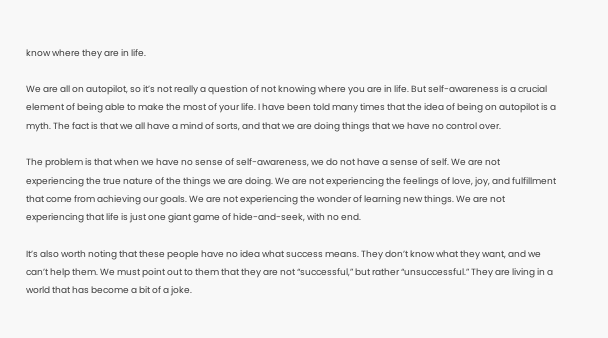know where they are in life.

We are all on autopilot, so it’s not really a question of not knowing where you are in life. But self-awareness is a crucial element of being able to make the most of your life. I have been told many times that the idea of being on autopilot is a myth. The fact is that we all have a mind of sorts, and that we are doing things that we have no control over.

The problem is that when we have no sense of self-awareness, we do not have a sense of self. We are not experiencing the true nature of the things we are doing. We are not experiencing the feelings of love, joy, and fulfillment that come from achieving our goals. We are not experiencing the wonder of learning new things. We are not experiencing that life is just one giant game of hide-and-seek, with no end.

It’s also worth noting that these people have no idea what success means. They don’t know what they want, and we can’t help them. We must point out to them that they are not “successful,” but rather “unsuccessful.” They are living in a world that has become a bit of a joke.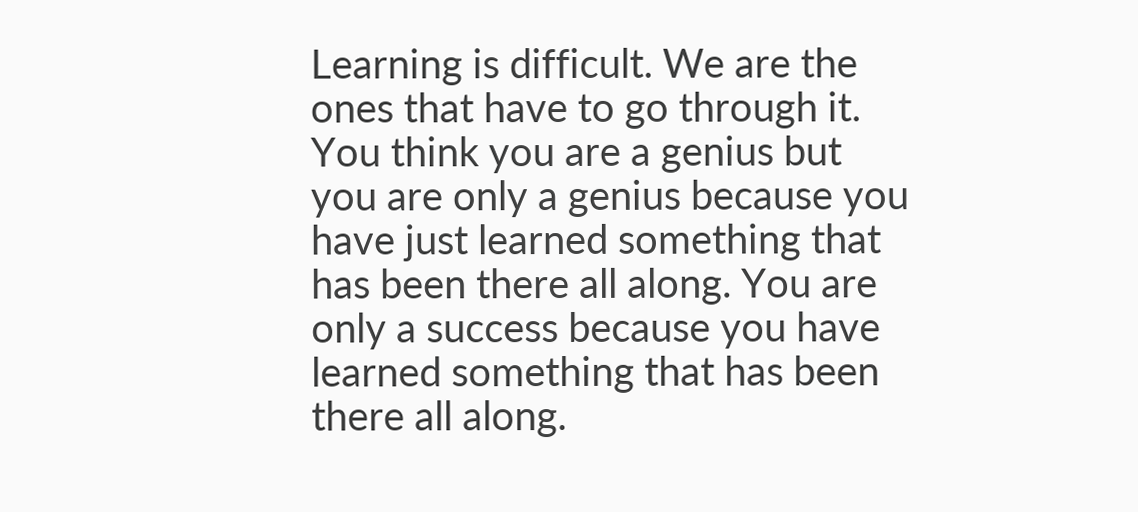Learning is difficult. We are the ones that have to go through it. You think you are a genius but you are only a genius because you have just learned something that has been there all along. You are only a success because you have learned something that has been there all along.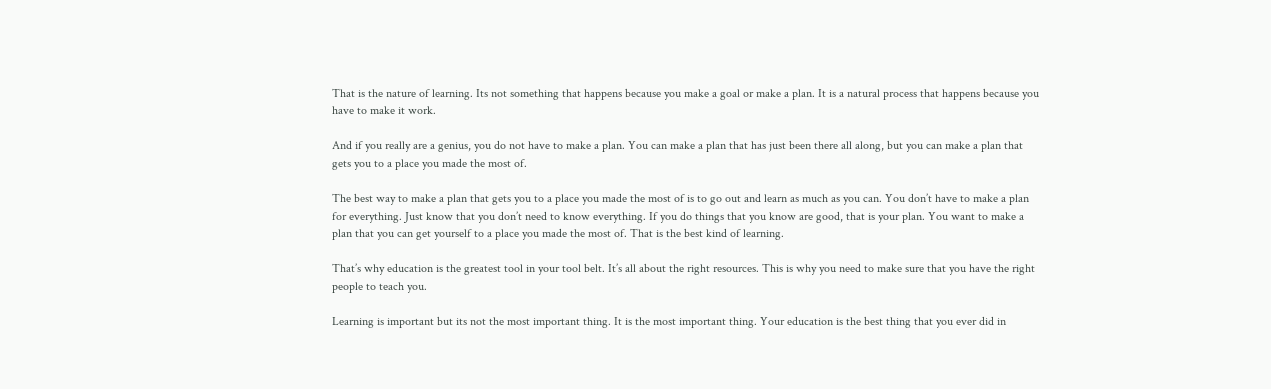That is the nature of learning. Its not something that happens because you make a goal or make a plan. It is a natural process that happens because you have to make it work.

And if you really are a genius, you do not have to make a plan. You can make a plan that has just been there all along, but you can make a plan that gets you to a place you made the most of.

The best way to make a plan that gets you to a place you made the most of is to go out and learn as much as you can. You don’t have to make a plan for everything. Just know that you don’t need to know everything. If you do things that you know are good, that is your plan. You want to make a plan that you can get yourself to a place you made the most of. That is the best kind of learning.

That’s why education is the greatest tool in your tool belt. It’s all about the right resources. This is why you need to make sure that you have the right people to teach you.

Learning is important but its not the most important thing. It is the most important thing. Your education is the best thing that you ever did in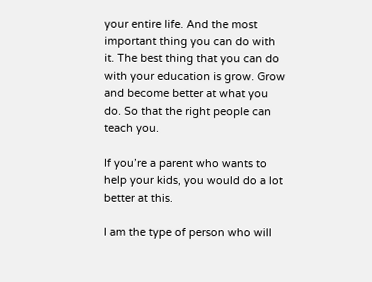your entire life. And the most important thing you can do with it. The best thing that you can do with your education is grow. Grow and become better at what you do. So that the right people can teach you.

If you’re a parent who wants to help your kids, you would do a lot better at this.

I am the type of person who will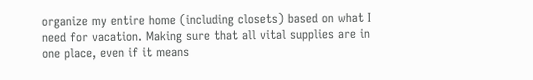organize my entire home (including closets) based on what I need for vacation. Making sure that all vital supplies are in one place, even if it means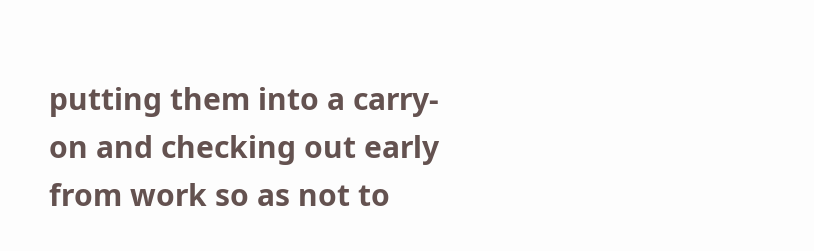putting them into a carry-on and checking out early from work so as not to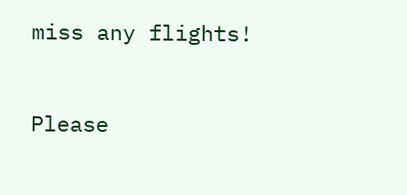miss any flights!


Please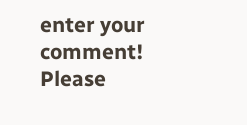enter your comment!
Please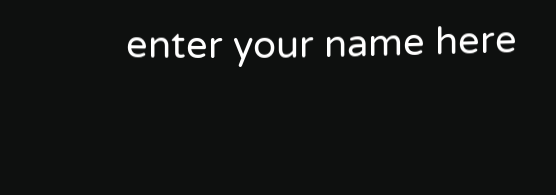enter your name here